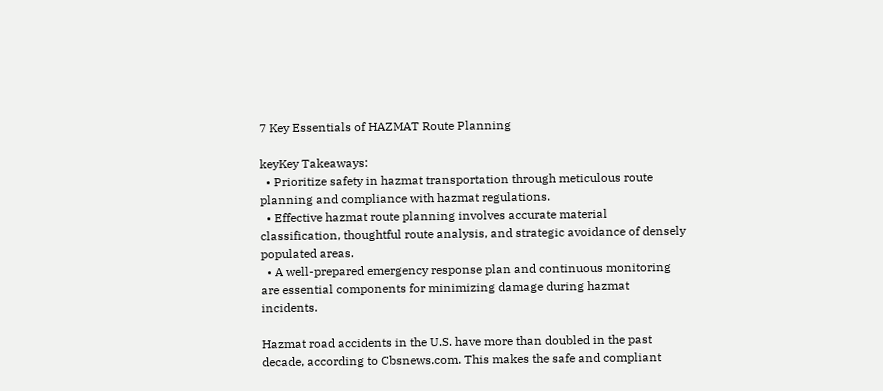7 Key Essentials of HAZMAT Route Planning

keyKey Takeaways:
  • Prioritize safety in hazmat transportation through meticulous route planning and compliance with hazmat regulations.
  • Effective hazmat route planning involves accurate material classification, thoughtful route analysis, and strategic avoidance of densely populated areas.
  • A well-prepared emergency response plan and continuous monitoring are essential components for minimizing damage during hazmat incidents.

Hazmat road accidents in the U.S. have more than doubled in the past decade, according to Cbsnews.com. This makes the safe and compliant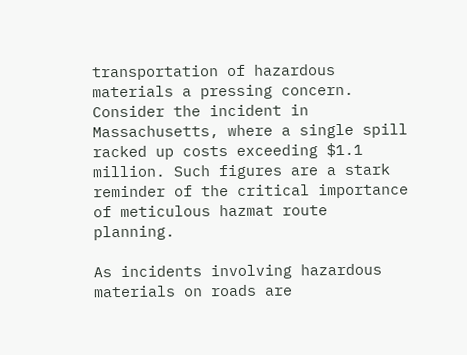transportation of hazardous materials a pressing concern. Consider the incident in Massachusetts, where a single spill racked up costs exceeding $1.1 million. Such figures are a stark reminder of the critical importance of meticulous hazmat route planning.

As incidents involving hazardous materials on roads are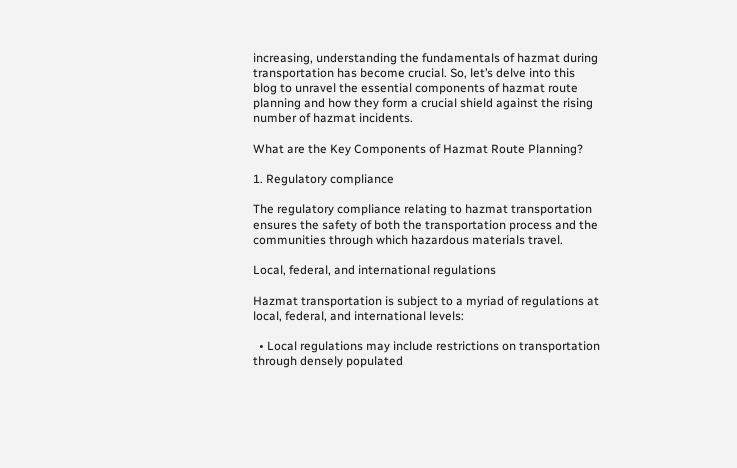increasing, understanding the fundamentals of hazmat during transportation has become crucial. So, let’s delve into this blog to unravel the essential components of hazmat route planning and how they form a crucial shield against the rising number of hazmat incidents.

What are the Key Components of Hazmat Route Planning?

1. Regulatory compliance

The regulatory compliance relating to hazmat transportation ensures the safety of both the transportation process and the communities through which hazardous materials travel.

Local, federal, and international regulations

Hazmat transportation is subject to a myriad of regulations at local, federal, and international levels:

  • Local regulations may include restrictions on transportation through densely populated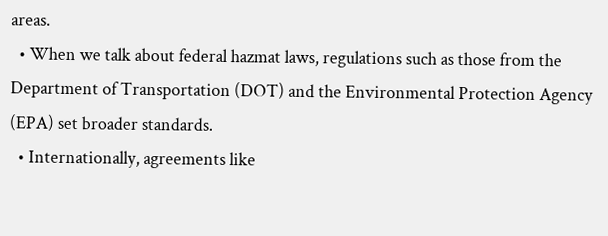areas.
  • When we talk about federal hazmat laws, regulations such as those from the Department of Transportation (DOT) and the Environmental Protection Agency (EPA) set broader standards.
  • Internationally, agreements like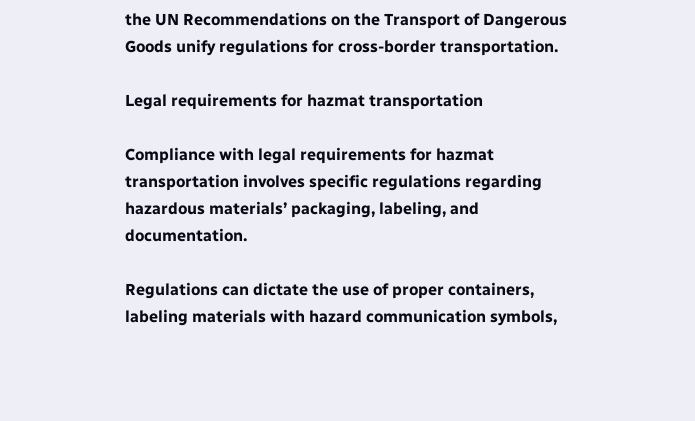the UN Recommendations on the Transport of Dangerous Goods unify regulations for cross-border transportation.

Legal requirements for hazmat transportation

Compliance with legal requirements for hazmat transportation involves specific regulations regarding hazardous materials’ packaging, labeling, and documentation.

Regulations can dictate the use of proper containers, labeling materials with hazard communication symbols,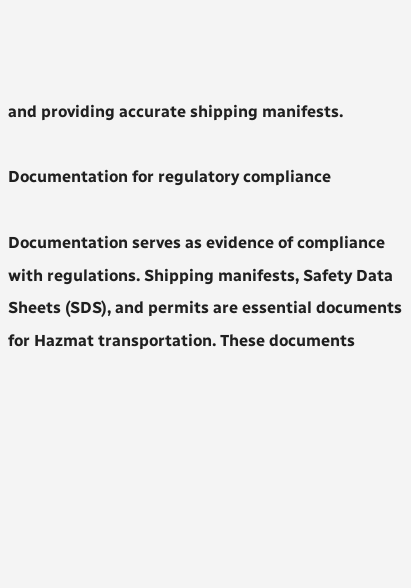and providing accurate shipping manifests.

Documentation for regulatory compliance

Documentation serves as evidence of compliance with regulations. Shipping manifests, Safety Data Sheets (SDS), and permits are essential documents for Hazmat transportation. These documents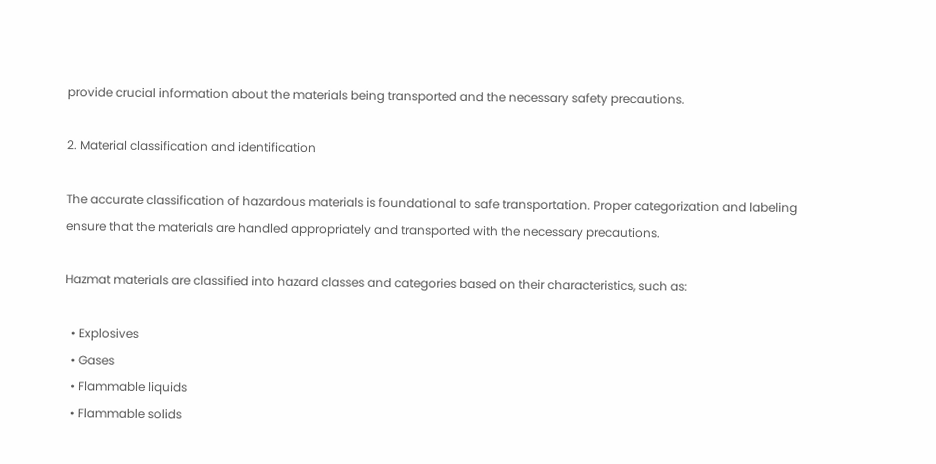provide crucial information about the materials being transported and the necessary safety precautions.

2. Material classification and identification

The accurate classification of hazardous materials is foundational to safe transportation. Proper categorization and labeling ensure that the materials are handled appropriately and transported with the necessary precautions.

Hazmat materials are classified into hazard classes and categories based on their characteristics, such as:

  • Explosives
  • Gases
  • Flammable liquids
  • Flammable solids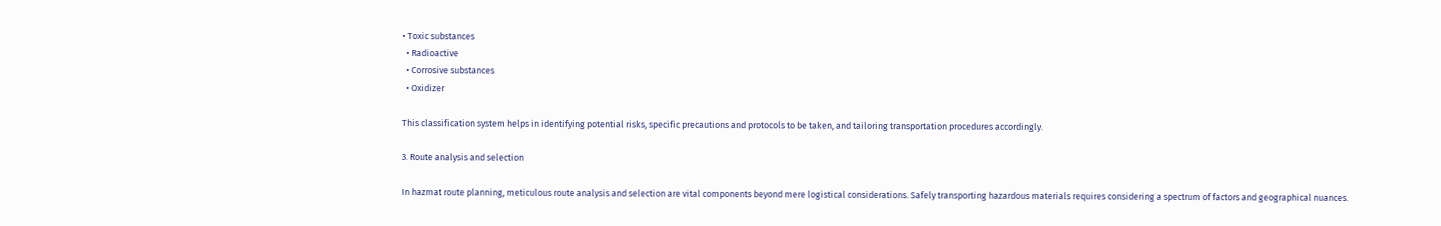• Toxic substances
  • Radioactive
  • Corrosive substances
  • Oxidizer

This classification system helps in identifying potential risks, specific precautions and protocols to be taken, and tailoring transportation procedures accordingly.

3. Route analysis and selection

In hazmat route planning, meticulous route analysis and selection are vital components beyond mere logistical considerations. Safely transporting hazardous materials requires considering a spectrum of factors and geographical nuances.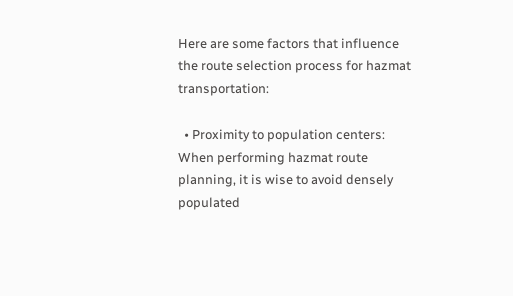Here are some factors that influence the route selection process for hazmat transportation:

  • Proximity to population centers: When performing hazmat route planning, it is wise to avoid densely populated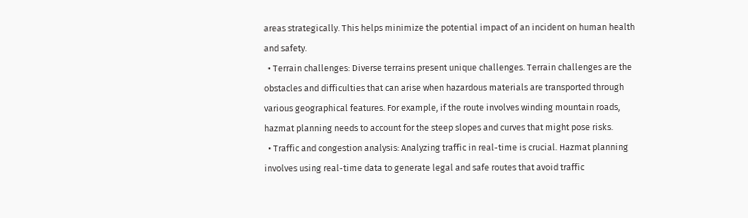areas strategically. This helps minimize the potential impact of an incident on human health and safety.
  • Terrain challenges: Diverse terrains present unique challenges. Terrain challenges are the obstacles and difficulties that can arise when hazardous materials are transported through various geographical features. For example, if the route involves winding mountain roads, hazmat planning needs to account for the steep slopes and curves that might pose risks.
  • Traffic and congestion analysis: Analyzing traffic in real-time is crucial. Hazmat planning involves using real-time data to generate legal and safe routes that avoid traffic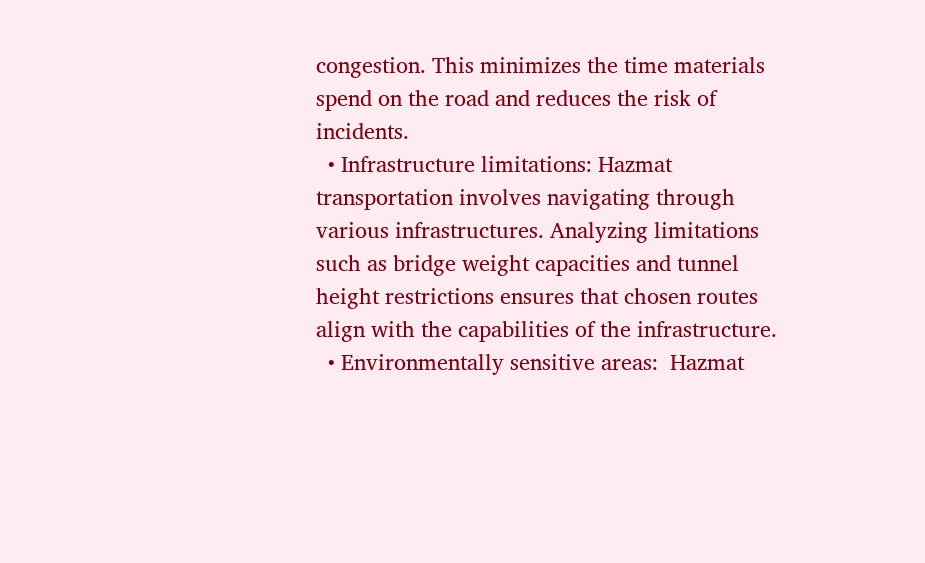congestion. This minimizes the time materials spend on the road and reduces the risk of incidents.
  • Infrastructure limitations: Hazmat transportation involves navigating through various infrastructures. Analyzing limitations such as bridge weight capacities and tunnel height restrictions ensures that chosen routes align with the capabilities of the infrastructure.
  • Environmentally sensitive areas:  Hazmat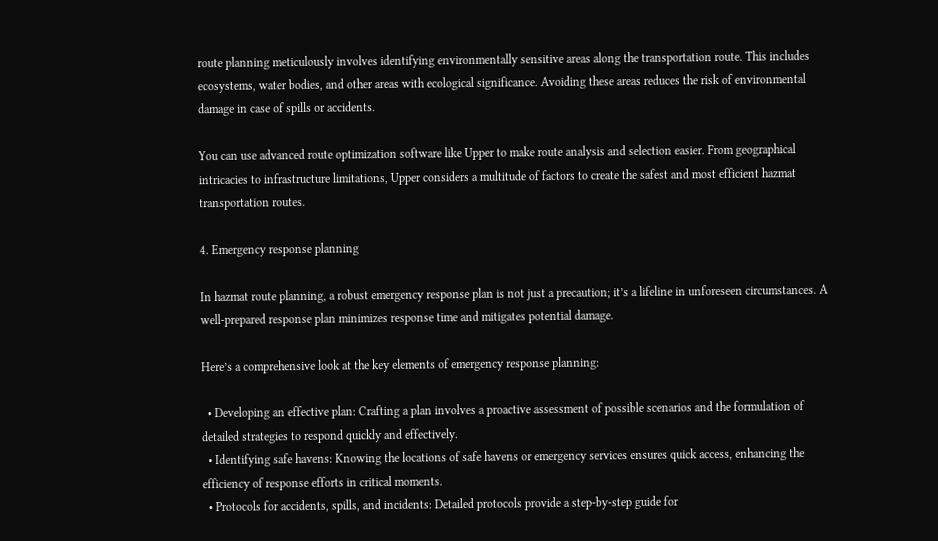route planning meticulously involves identifying environmentally sensitive areas along the transportation route. This includes ecosystems, water bodies, and other areas with ecological significance. Avoiding these areas reduces the risk of environmental damage in case of spills or accidents.

You can use advanced route optimization software like Upper to make route analysis and selection easier. From geographical intricacies to infrastructure limitations, Upper considers a multitude of factors to create the safest and most efficient hazmat transportation routes.

4. Emergency response planning

In hazmat route planning, a robust emergency response plan is not just a precaution; it’s a lifeline in unforeseen circumstances. A well-prepared response plan minimizes response time and mitigates potential damage.

Here’s a comprehensive look at the key elements of emergency response planning:

  • Developing an effective plan: Crafting a plan involves a proactive assessment of possible scenarios and the formulation of detailed strategies to respond quickly and effectively.
  • Identifying safe havens: Knowing the locations of safe havens or emergency services ensures quick access, enhancing the efficiency of response efforts in critical moments.
  • Protocols for accidents, spills, and incidents: Detailed protocols provide a step-by-step guide for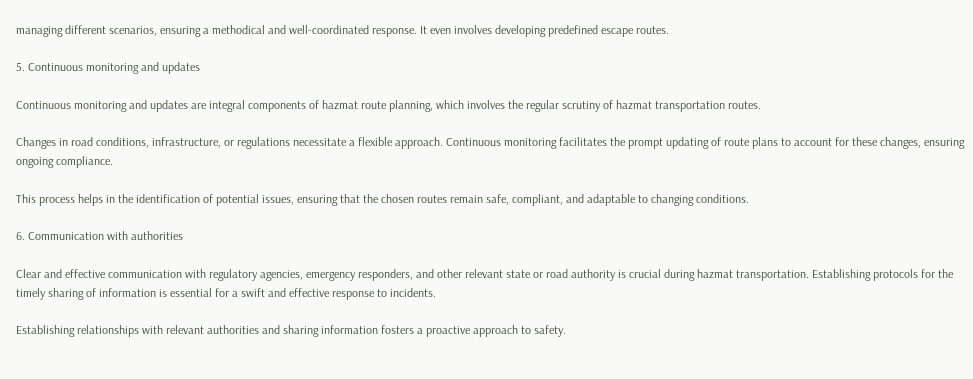managing different scenarios, ensuring a methodical and well-coordinated response. It even involves developing predefined escape routes.

5. Continuous monitoring and updates

Continuous monitoring and updates are integral components of hazmat route planning, which involves the regular scrutiny of hazmat transportation routes.

Changes in road conditions, infrastructure, or regulations necessitate a flexible approach. Continuous monitoring facilitates the prompt updating of route plans to account for these changes, ensuring ongoing compliance.

This process helps in the identification of potential issues, ensuring that the chosen routes remain safe, compliant, and adaptable to changing conditions.

6. Communication with authorities

Clear and effective communication with regulatory agencies, emergency responders, and other relevant state or road authority is crucial during hazmat transportation. Establishing protocols for the timely sharing of information is essential for a swift and effective response to incidents.

Establishing relationships with relevant authorities and sharing information fosters a proactive approach to safety.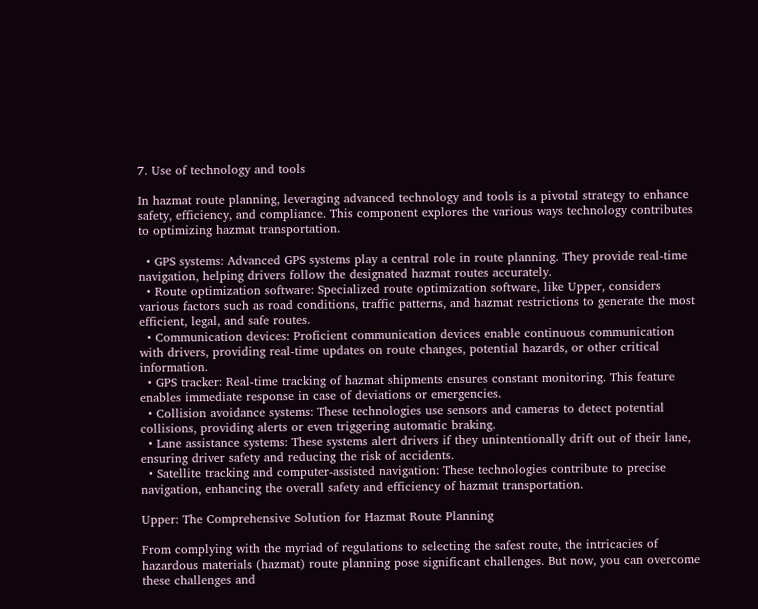7. Use of technology and tools

In hazmat route planning, leveraging advanced technology and tools is a pivotal strategy to enhance safety, efficiency, and compliance. This component explores the various ways technology contributes to optimizing hazmat transportation.

  • GPS systems: Advanced GPS systems play a central role in route planning. They provide real-time navigation, helping drivers follow the designated hazmat routes accurately.
  • Route optimization software: Specialized route optimization software, like Upper, considers various factors such as road conditions, traffic patterns, and hazmat restrictions to generate the most efficient, legal, and safe routes.
  • Communication devices: Proficient communication devices enable continuous communication with drivers, providing real-time updates on route changes, potential hazards, or other critical information.
  • GPS tracker: Real-time tracking of hazmat shipments ensures constant monitoring. This feature enables immediate response in case of deviations or emergencies.
  • Collision avoidance systems: These technologies use sensors and cameras to detect potential collisions, providing alerts or even triggering automatic braking.
  • Lane assistance systems: These systems alert drivers if they unintentionally drift out of their lane, ensuring driver safety and reducing the risk of accidents.
  • Satellite tracking and computer-assisted navigation: These technologies contribute to precise navigation, enhancing the overall safety and efficiency of hazmat transportation.

Upper: The Comprehensive Solution for Hazmat Route Planning

From complying with the myriad of regulations to selecting the safest route, the intricacies of hazardous materials (hazmat) route planning pose significant challenges. But now, you can overcome these challenges and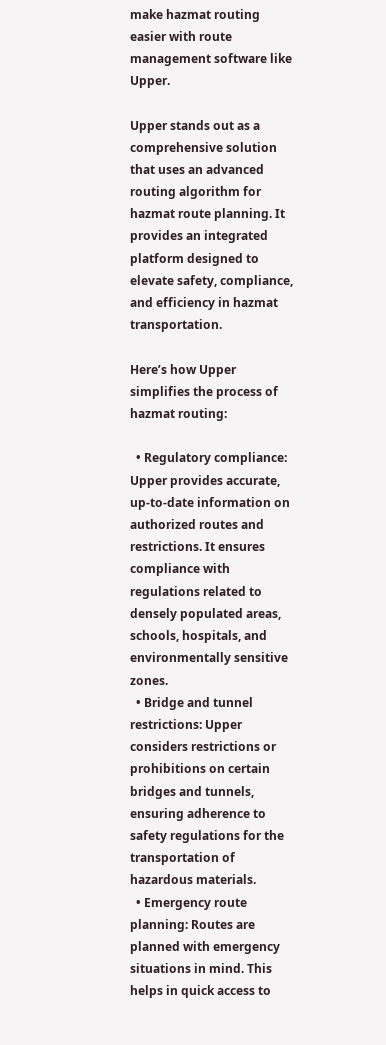make hazmat routing easier with route management software like Upper.

Upper stands out as a comprehensive solution that uses an advanced routing algorithm for hazmat route planning. It provides an integrated platform designed to elevate safety, compliance, and efficiency in hazmat transportation.

Here’s how Upper simplifies the process of hazmat routing:

  • Regulatory compliance: Upper provides accurate, up-to-date information on authorized routes and restrictions. It ensures compliance with regulations related to densely populated areas, schools, hospitals, and environmentally sensitive zones.
  • Bridge and tunnel restrictions: Upper considers restrictions or prohibitions on certain bridges and tunnels, ensuring adherence to safety regulations for the transportation of hazardous materials.
  • Emergency route planning: Routes are planned with emergency situations in mind. This helps in quick access to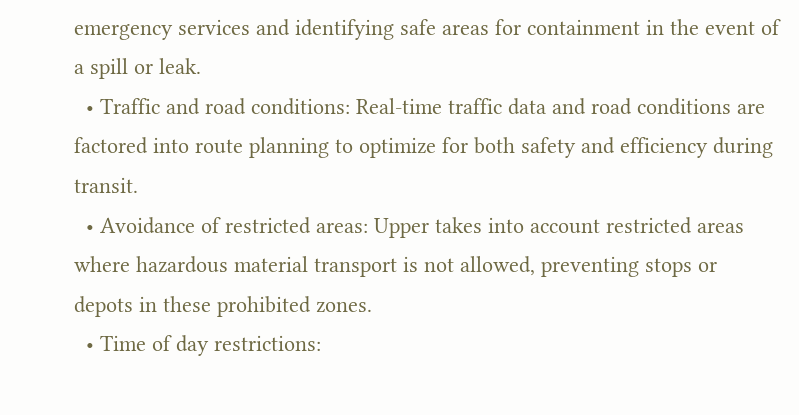emergency services and identifying safe areas for containment in the event of a spill or leak.
  • Traffic and road conditions: Real-time traffic data and road conditions are factored into route planning to optimize for both safety and efficiency during transit.
  • Avoidance of restricted areas: Upper takes into account restricted areas where hazardous material transport is not allowed, preventing stops or depots in these prohibited zones.
  • Time of day restrictions: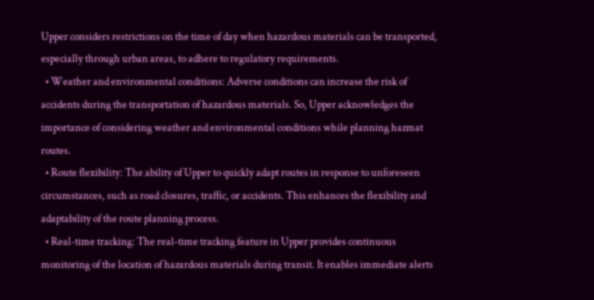Upper considers restrictions on the time of day when hazardous materials can be transported, especially through urban areas, to adhere to regulatory requirements.
  • Weather and environmental conditions: Adverse conditions can increase the risk of accidents during the transportation of hazardous materials. So, Upper acknowledges the importance of considering weather and environmental conditions while planning hazmat routes.
  • Route flexibility: The ability of Upper to quickly adapt routes in response to unforeseen circumstances, such as road closures, traffic, or accidents. This enhances the flexibility and adaptability of the route planning process.
  • Real-time tracking: The real-time tracking feature in Upper provides continuous monitoring of the location of hazardous materials during transit. It enables immediate alerts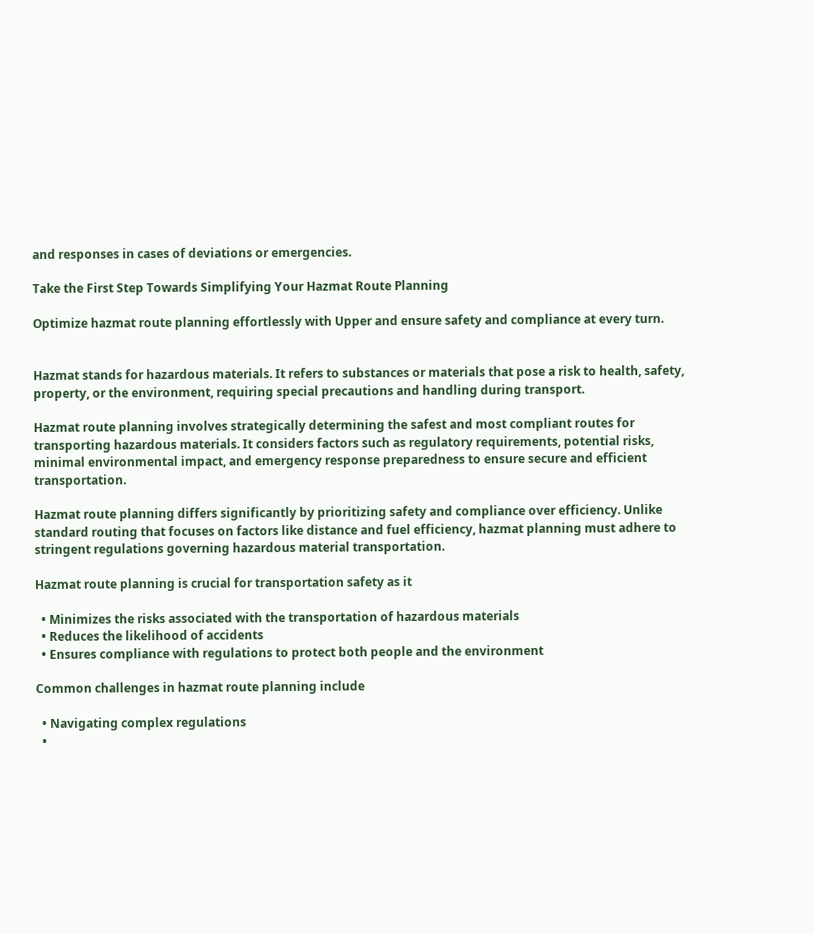and responses in cases of deviations or emergencies.

Take the First Step Towards Simplifying Your Hazmat Route Planning

Optimize hazmat route planning effortlessly with Upper and ensure safety and compliance at every turn.


Hazmat stands for hazardous materials. It refers to substances or materials that pose a risk to health, safety, property, or the environment, requiring special precautions and handling during transport.

Hazmat route planning involves strategically determining the safest and most compliant routes for transporting hazardous materials. It considers factors such as regulatory requirements, potential risks, minimal environmental impact, and emergency response preparedness to ensure secure and efficient transportation.

Hazmat route planning differs significantly by prioritizing safety and compliance over efficiency. Unlike standard routing that focuses on factors like distance and fuel efficiency, hazmat planning must adhere to stringent regulations governing hazardous material transportation.

Hazmat route planning is crucial for transportation safety as it

  • Minimizes the risks associated with the transportation of hazardous materials
  • Reduces the likelihood of accidents
  • Ensures compliance with regulations to protect both people and the environment

Common challenges in hazmat route planning include

  • Navigating complex regulations
  •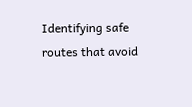Identifying safe routes that avoid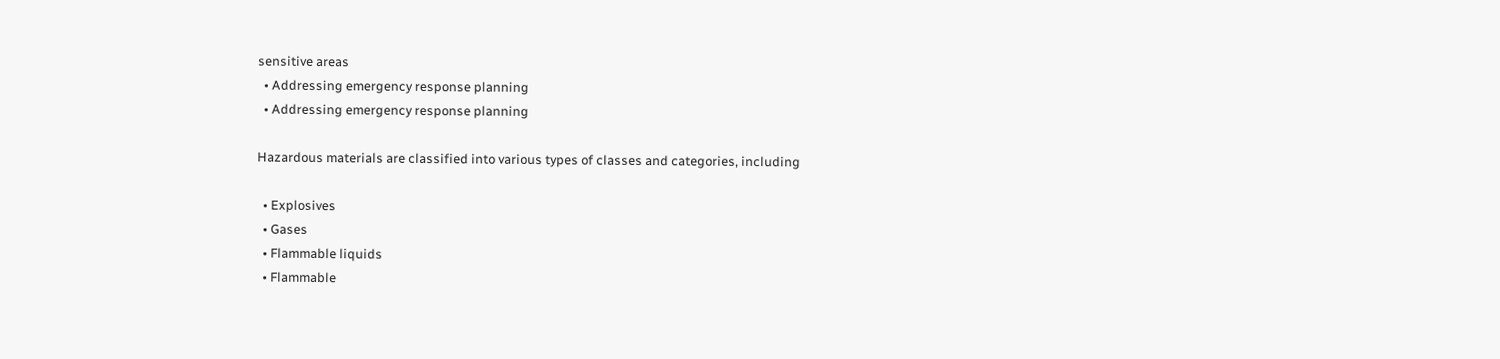sensitive areas
  • Addressing emergency response planning
  • Addressing emergency response planning

Hazardous materials are classified into various types of classes and categories, including

  • Explosives
  • Gases
  • Flammable liquids
  • Flammable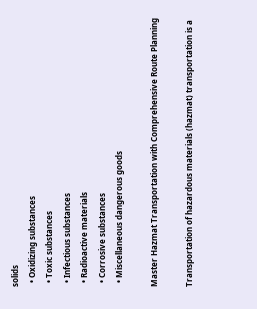solids
  • Oxidizing substances
  • Toxic substances
  • Infectious substances
  • Radioactive materials
  • Corrosive substances
  • Miscellaneous dangerous goods

Master Hazmat Transportation with Comprehensive Route Planning

Transportation of hazardous materials (hazmat) transportation is a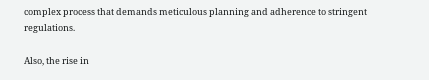complex process that demands meticulous planning and adherence to stringent regulations.

Also, the rise in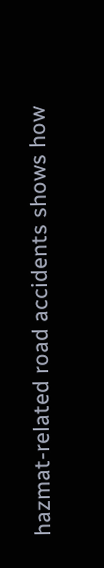hazmat-related road accidents shows how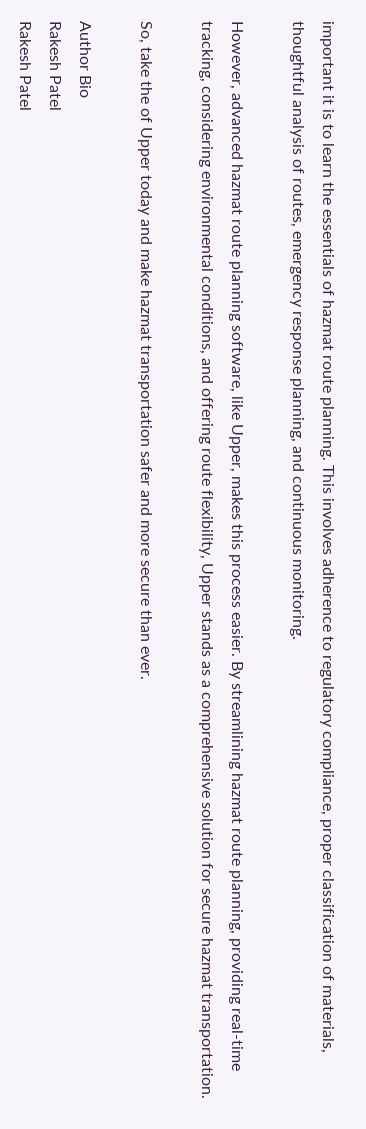important it is to learn the essentials of hazmat route planning. This involves adherence to regulatory compliance, proper classification of materials, thoughtful analysis of routes, emergency response planning, and continuous monitoring.

However, advanced hazmat route planning software, like Upper, makes this process easier. By streamlining hazmat route planning, providing real-time tracking, considering environmental conditions, and offering route flexibility, Upper stands as a comprehensive solution for secure hazmat transportation.

So, take the of Upper today and make hazmat transportation safer and more secure than ever.

Author Bio
Rakesh Patel
Rakesh Patel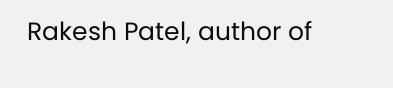Rakesh Patel, author of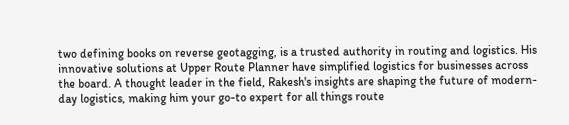two defining books on reverse geotagging, is a trusted authority in routing and logistics. His innovative solutions at Upper Route Planner have simplified logistics for businesses across the board. A thought leader in the field, Rakesh's insights are shaping the future of modern-day logistics, making him your go-to expert for all things route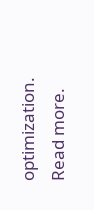optimization. Read more.